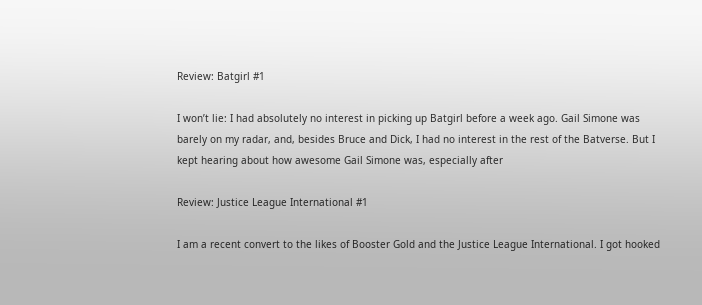Review: Batgirl #1

I won’t lie: I had absolutely no interest in picking up Batgirl before a week ago. Gail Simone was barely on my radar, and, besides Bruce and Dick, I had no interest in the rest of the Batverse. But I kept hearing about how awesome Gail Simone was, especially after

Review: Justice League International #1

I am a recent convert to the likes of Booster Gold and the Justice League International. I got hooked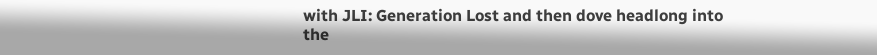with JLI: Generation Lost and then dove headlong into the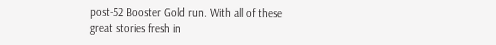post-52 Booster Gold run. With all of these great stories fresh in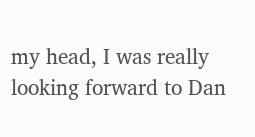my head, I was really looking forward to Dan